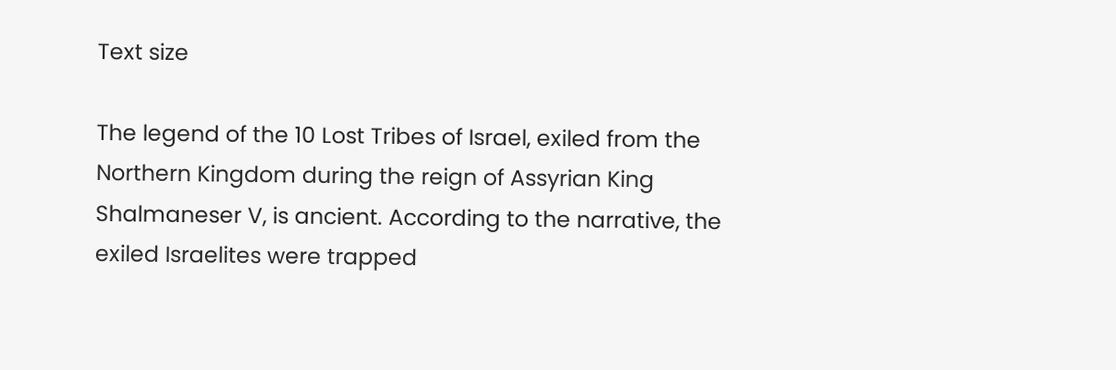Text size

The legend of the 10 Lost Tribes of Israel, exiled from the Northern Kingdom during the reign of Assyrian King Shalmaneser V, is ancient. According to the narrative, the exiled Israelites were trapped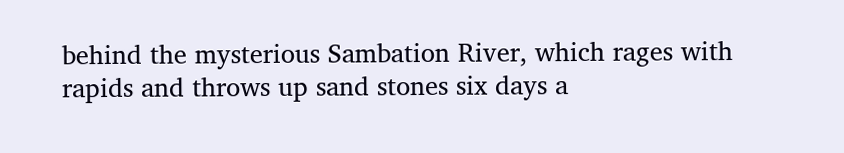behind the mysterious Sambation River, which rages with rapids and throws up sand stones six days a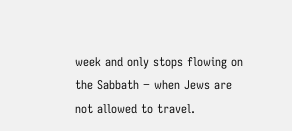week and only stops flowing on the Sabbath − when Jews are not allowed to travel.